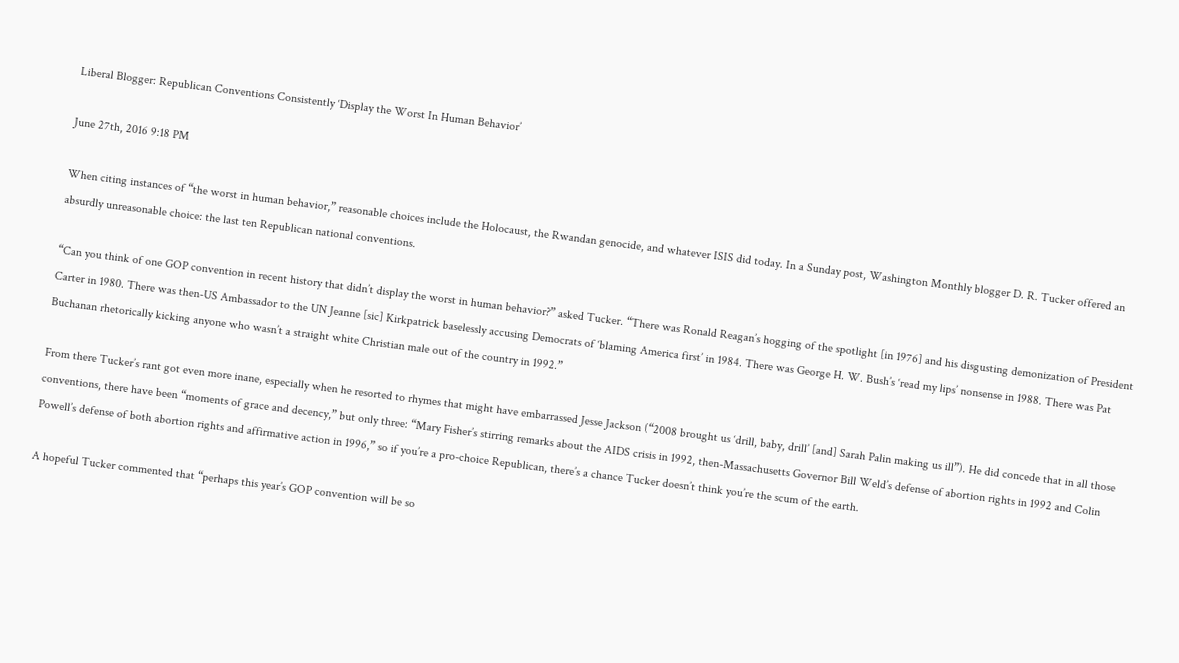Liberal Blogger: Republican Conventions Consistently ‘Display the Worst In Human Behavior’

June 27th, 2016 9:18 PM

When citing instances of “the worst in human behavior,” reasonable choices include the Holocaust, the Rwandan genocide, and whatever ISIS did today. In a Sunday post, Washington Monthly blogger D. R. Tucker offered an absurdly unreasonable choice: the last ten Republican national conventions.

“Can you think of one GOP convention in recent history that didn’t display the worst in human behavior?” asked Tucker. “There was Ronald Reagan’s hogging of the spotlight [in 1976] and his disgusting demonization of President Carter in 1980. There was then-US Ambassador to the UN Jeanne [sic] Kirkpatrick baselessly accusing Democrats of ‘blaming America first’ in 1984. There was George H. W. Bush’s ‘read my lips’ nonsense in 1988. There was Pat Buchanan rhetorically kicking anyone who wasn’t a straight white Christian male out of the country in 1992.”

From there Tucker’s rant got even more inane, especially when he resorted to rhymes that might have embarrassed Jesse Jackson (“2008 brought us ‘drill, baby, drill’ [and] Sarah Palin making us ill”). He did concede that in all those conventions, there have been “moments of grace and decency,” but only three: “Mary Fisher’s stirring remarks about the AIDS crisis in 1992, then-Massachusetts Governor Bill Weld’s defense of abortion rights in 1992 and Colin Powell’s defense of both abortion rights and affirmative action in 1996,” so if you’re a pro-choice Republican, there’s a chance Tucker doesn’t think you’re the scum of the earth.

A hopeful Tucker commented that “perhaps this year’s GOP convention will be so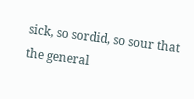sick, so sordid, so sour that the general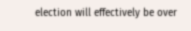election will effectively be over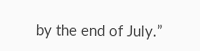by the end of July.”